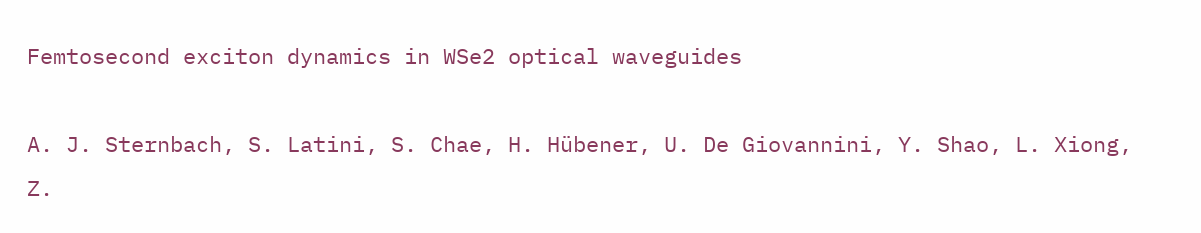Femtosecond exciton dynamics in WSe2 optical waveguides

A. J. Sternbach, S. Latini, S. Chae, H. Hübener, U. De Giovannini, Y. Shao, L. Xiong, Z.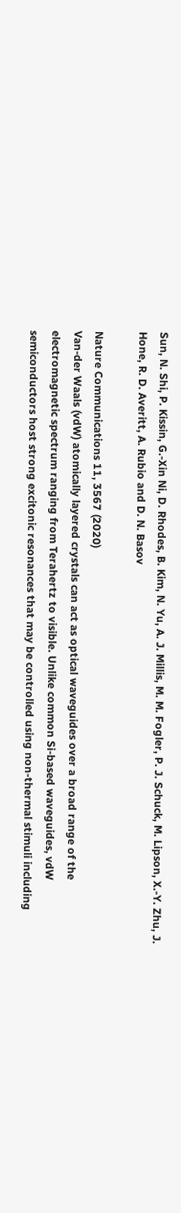Sun, N. Shi, P. Kissin, G.-Xin Ni, D. Rhodes, B. Kim, N. Yu, A. J. Millis, M. M. Fogler, P. J. Schuck, M. Lipson, X.-Y. Zhu, J. Hone, R. D. Averitt, A. Rubio and D. N. Basov

Nature Communications 11, 3567 (2020)
Van-der Waals (vdW) atomically layered crystals can act as optical waveguides over a broad range of the electromagnetic spectrum ranging from Terahertz to visible. Unlike common Si-based waveguides, vdW semiconductors host strong excitonic resonances that may be controlled using non-thermal stimuli including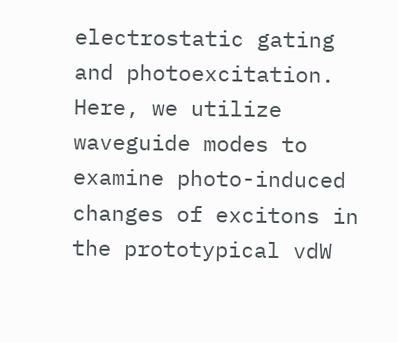electrostatic gating and photoexcitation. Here, we utilize waveguide modes to examine photo-induced changes of excitons in the prototypical vdW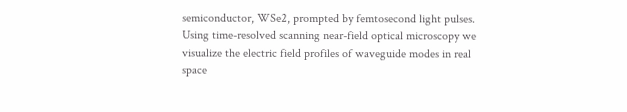semiconductor, WSe2, prompted by femtosecond light pulses. Using time-resolved scanning near-field optical microscopy we visualize the electric field profiles of waveguide modes in real space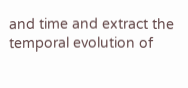and time and extract the temporal evolution of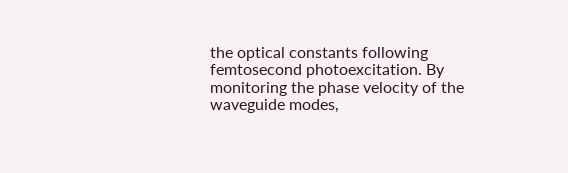the optical constants following femtosecond photoexcitation. By monitoring the phase velocity of the waveguide modes,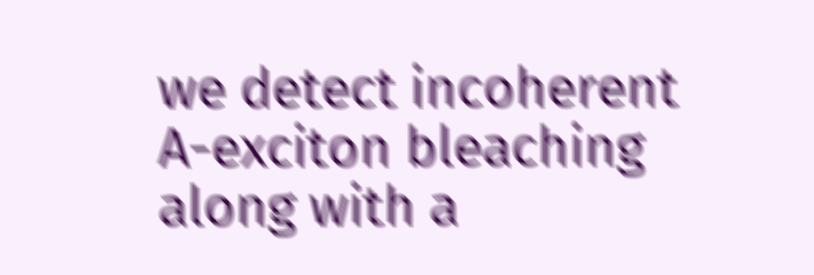we detect incoherent A-exciton bleaching along with a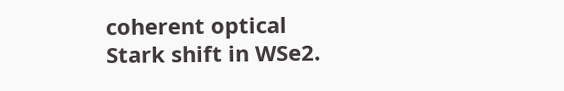coherent optical Stark shift in WSe2.